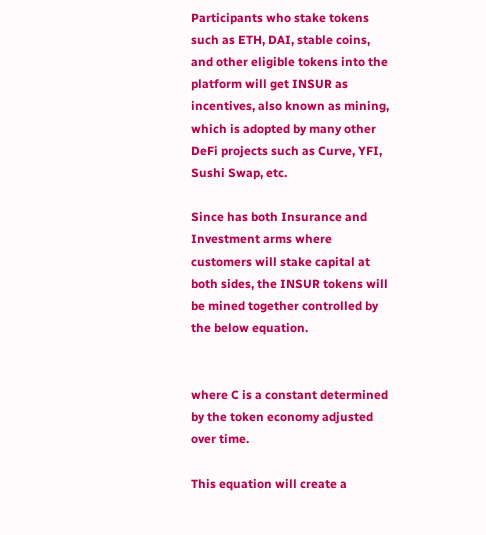Participants who stake tokens such as ETH, DAI, stable coins, and other eligible tokens into the platform will get INSUR as incentives, also known as mining, which is adopted by many other DeFi projects such as Curve, YFI, Sushi Swap, etc.

Since has both Insurance and Investment arms where customers will stake capital at both sides, the INSUR tokens will be mined together controlled by the below equation.


where C is a constant determined by the token economy adjusted over time.

This equation will create a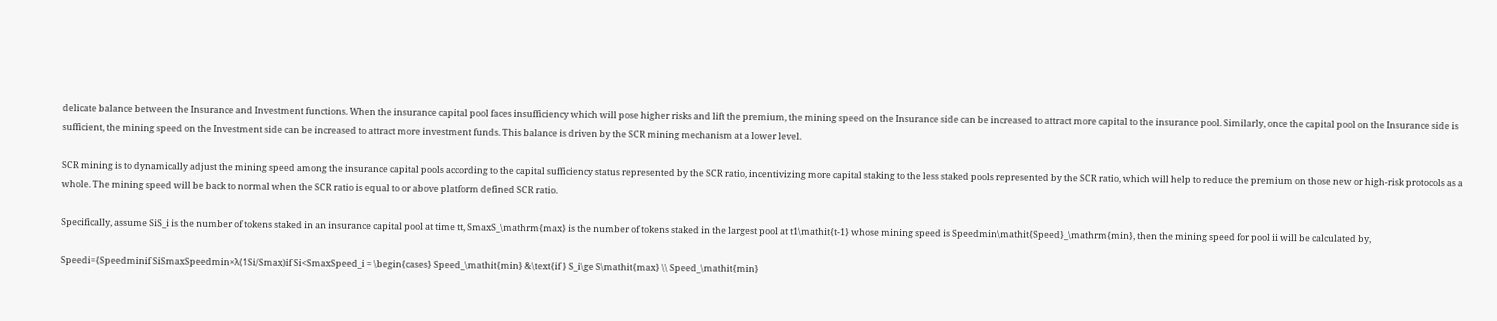delicate balance between the Insurance and Investment functions. When the insurance capital pool faces insufficiency which will pose higher risks and lift the premium, the mining speed on the Insurance side can be increased to attract more capital to the insurance pool. Similarly, once the capital pool on the Insurance side is sufficient, the mining speed on the Investment side can be increased to attract more investment funds. This balance is driven by the SCR mining mechanism at a lower level.

SCR mining is to dynamically adjust the mining speed among the insurance capital pools according to the capital sufficiency status represented by the SCR ratio, incentivizing more capital staking to the less staked pools represented by the SCR ratio, which will help to reduce the premium on those new or high-risk protocols as a whole. The mining speed will be back to normal when the SCR ratio is equal to or above platform defined SCR ratio.

Specifically, assume SiS_i is the number of tokens staked in an insurance capital pool at time tt, SmaxS_\mathrm{max} is the number of tokens staked in the largest pool at t1\mathit{t-1} whose mining speed is Speedmin\mathit{Speed}_\mathrm{min}, then the mining speed for pool ii will be calculated by,

Speedi={Speedminif SiSmaxSpeedmin×λ(1Si/Smax)if Si<SmaxSpeed_i = \begin{cases} Speed_\mathit{min} &\text{if } S_i\ge S\mathit{max} \\ Speed_\mathit{min}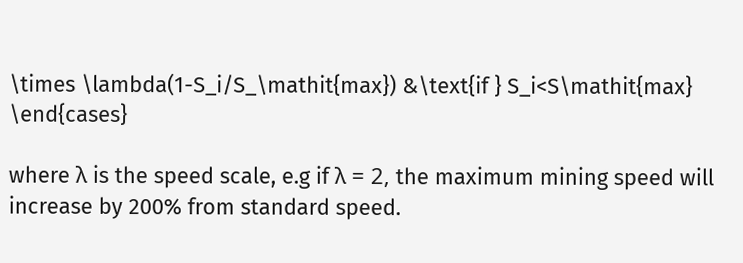\times \lambda(1-S_i/S_\mathit{max}) &\text{if } S_i<S\mathit{max} \end{cases}

where λ is the speed scale, e.g if λ = 2, the maximum mining speed will increase by 200% from standard speed.